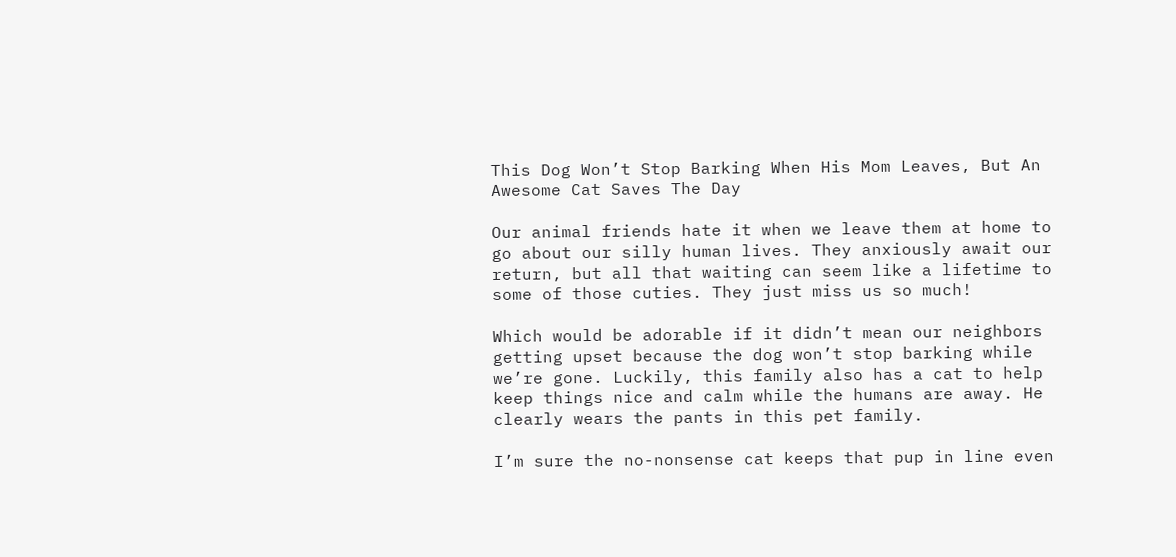This Dog Won’t Stop Barking When His Mom Leaves, But An Awesome Cat Saves The Day

Our animal friends hate it when we leave them at home to go about our silly human lives. They anxiously await our return, but all that waiting can seem like a lifetime to some of those cuties. They just miss us so much!

Which would be adorable if it didn’t mean our neighbors getting upset because the dog won’t stop barking while we’re gone. Luckily, this family also has a cat to help keep things nice and calm while the humans are away. He clearly wears the pants in this pet family.

I’m sure the no-nonsense cat keeps that pup in line even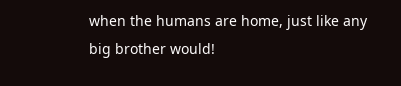when the humans are home, just like any big brother would!